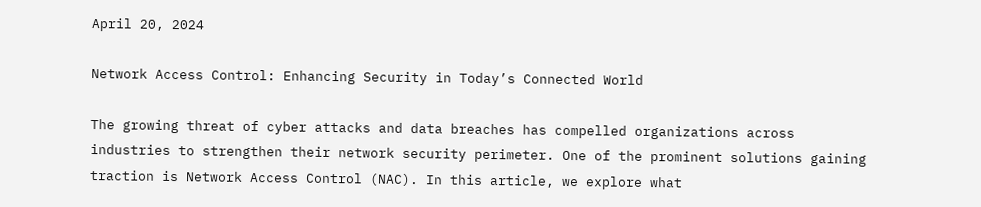April 20, 2024

Network Access Control: Enhancing Security in Today’s Connected World

The growing threat of cyber attacks and data breaches has compelled organizations across industries to strengthen their network security perimeter. One of the prominent solutions gaining traction is Network Access Control (NAC). In this article, we explore what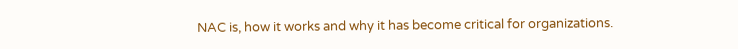NAC is, how it works and why it has become critical for organizations.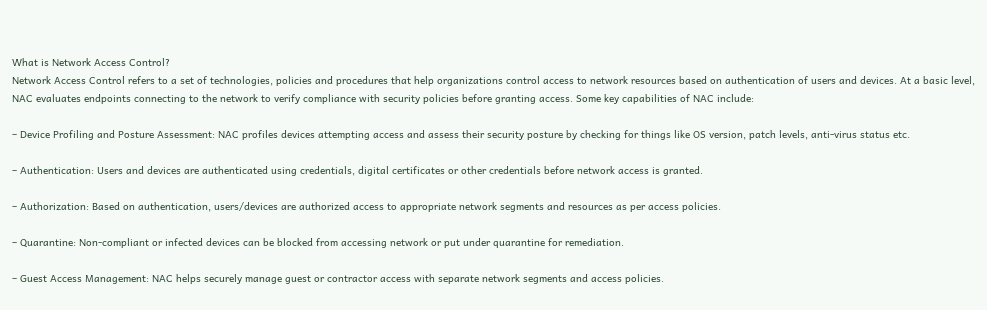What is Network Access Control?
Network Access Control refers to a set of technologies, policies and procedures that help organizations control access to network resources based on authentication of users and devices. At a basic level, NAC evaluates endpoints connecting to the network to verify compliance with security policies before granting access. Some key capabilities of NAC include:

– Device Profiling and Posture Assessment: NAC profiles devices attempting access and assess their security posture by checking for things like OS version, patch levels, anti-virus status etc.

– Authentication: Users and devices are authenticated using credentials, digital certificates or other credentials before network access is granted.

– Authorization: Based on authentication, users/devices are authorized access to appropriate network segments and resources as per access policies.

– Quarantine: Non-compliant or infected devices can be blocked from accessing network or put under quarantine for remediation.

– Guest Access Management: NAC helps securely manage guest or contractor access with separate network segments and access policies.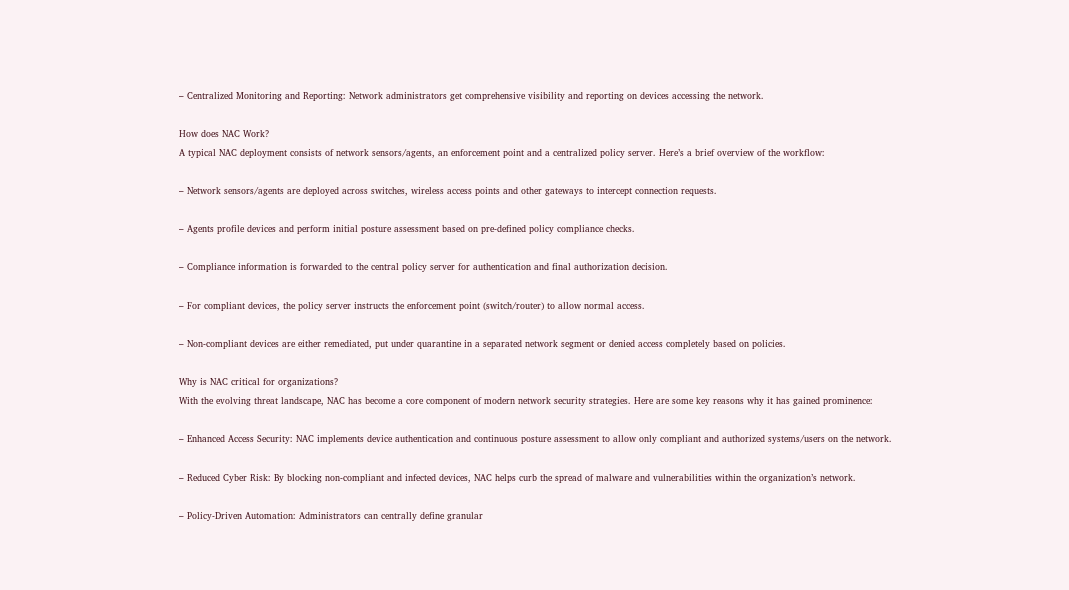– Centralized Monitoring and Reporting: Network administrators get comprehensive visibility and reporting on devices accessing the network.

How does NAC Work?
A typical NAC deployment consists of network sensors/agents, an enforcement point and a centralized policy server. Here’s a brief overview of the workflow:

– Network sensors/agents are deployed across switches, wireless access points and other gateways to intercept connection requests.

– Agents profile devices and perform initial posture assessment based on pre-defined policy compliance checks.

– Compliance information is forwarded to the central policy server for authentication and final authorization decision.

– For compliant devices, the policy server instructs the enforcement point (switch/router) to allow normal access.

– Non-compliant devices are either remediated, put under quarantine in a separated network segment or denied access completely based on policies.

Why is NAC critical for organizations?
With the evolving threat landscape, NAC has become a core component of modern network security strategies. Here are some key reasons why it has gained prominence:

– Enhanced Access Security: NAC implements device authentication and continuous posture assessment to allow only compliant and authorized systems/users on the network.

– Reduced Cyber Risk: By blocking non-compliant and infected devices, NAC helps curb the spread of malware and vulnerabilities within the organization’s network.

– Policy-Driven Automation: Administrators can centrally define granular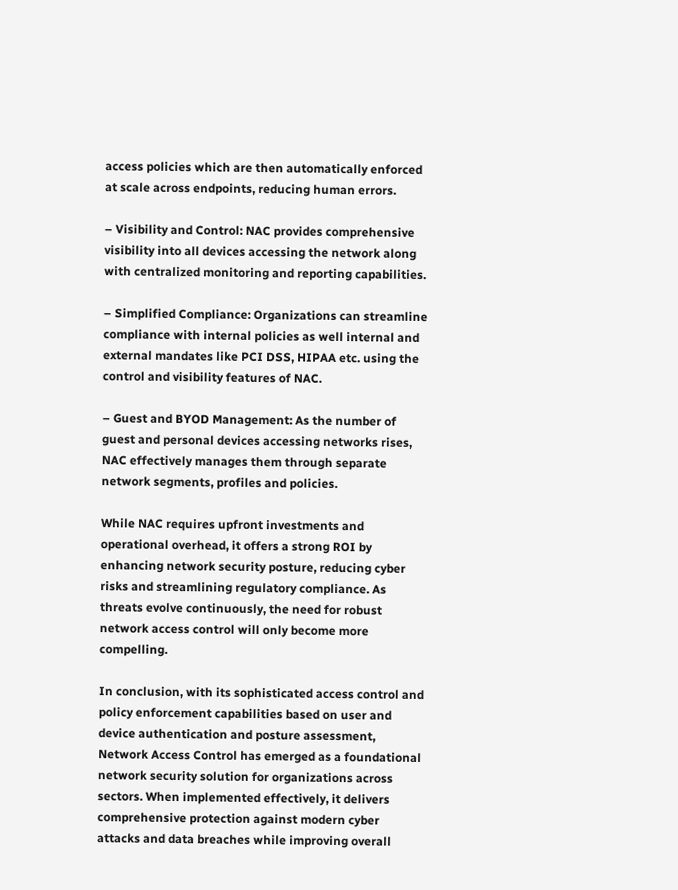access policies which are then automatically enforced at scale across endpoints, reducing human errors.

– Visibility and Control: NAC provides comprehensive visibility into all devices accessing the network along with centralized monitoring and reporting capabilities.

– Simplified Compliance: Organizations can streamline compliance with internal policies as well internal and external mandates like PCI DSS, HIPAA etc. using the control and visibility features of NAC.

– Guest and BYOD Management: As the number of guest and personal devices accessing networks rises, NAC effectively manages them through separate network segments, profiles and policies.

While NAC requires upfront investments and operational overhead, it offers a strong ROI by enhancing network security posture, reducing cyber risks and streamlining regulatory compliance. As threats evolve continuously, the need for robust network access control will only become more compelling.

In conclusion, with its sophisticated access control and policy enforcement capabilities based on user and device authentication and posture assessment, Network Access Control has emerged as a foundational network security solution for organizations across sectors. When implemented effectively, it delivers comprehensive protection against modern cyber attacks and data breaches while improving overall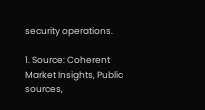security operations.

1. Source: Coherent Market Insights, Public sources,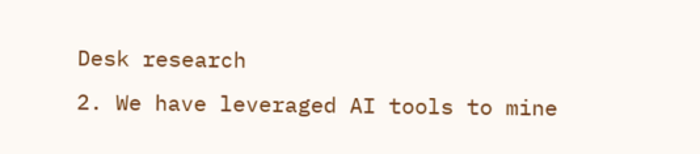Desk research
2. We have leveraged AI tools to mine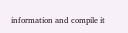information and compile it